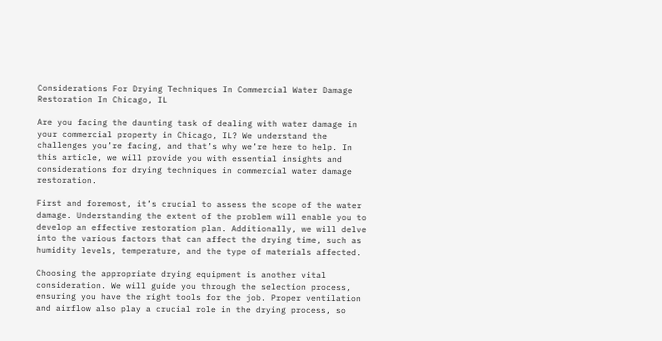Considerations For Drying Techniques In Commercial Water Damage Restoration In Chicago, IL

Are you facing the daunting task of dealing with water damage in your commercial property in Chicago, IL? We understand the challenges you’re facing, and that’s why we’re here to help. In this article, we will provide you with essential insights and considerations for drying techniques in commercial water damage restoration.

First and foremost, it’s crucial to assess the scope of the water damage. Understanding the extent of the problem will enable you to develop an effective restoration plan. Additionally, we will delve into the various factors that can affect the drying time, such as humidity levels, temperature, and the type of materials affected.

Choosing the appropriate drying equipment is another vital consideration. We will guide you through the selection process, ensuring you have the right tools for the job. Proper ventilation and airflow also play a crucial role in the drying process, so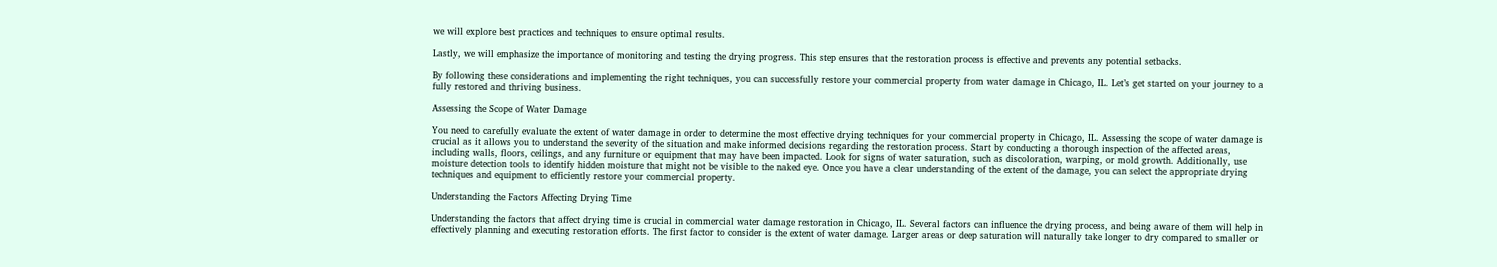we will explore best practices and techniques to ensure optimal results.

Lastly, we will emphasize the importance of monitoring and testing the drying progress. This step ensures that the restoration process is effective and prevents any potential setbacks.

By following these considerations and implementing the right techniques, you can successfully restore your commercial property from water damage in Chicago, IL. Let’s get started on your journey to a fully restored and thriving business.

Assessing the Scope of Water Damage

You need to carefully evaluate the extent of water damage in order to determine the most effective drying techniques for your commercial property in Chicago, IL. Assessing the scope of water damage is crucial as it allows you to understand the severity of the situation and make informed decisions regarding the restoration process. Start by conducting a thorough inspection of the affected areas, including walls, floors, ceilings, and any furniture or equipment that may have been impacted. Look for signs of water saturation, such as discoloration, warping, or mold growth. Additionally, use moisture detection tools to identify hidden moisture that might not be visible to the naked eye. Once you have a clear understanding of the extent of the damage, you can select the appropriate drying techniques and equipment to efficiently restore your commercial property.

Understanding the Factors Affecting Drying Time

Understanding the factors that affect drying time is crucial in commercial water damage restoration in Chicago, IL. Several factors can influence the drying process, and being aware of them will help in effectively planning and executing restoration efforts. The first factor to consider is the extent of water damage. Larger areas or deep saturation will naturally take longer to dry compared to smaller or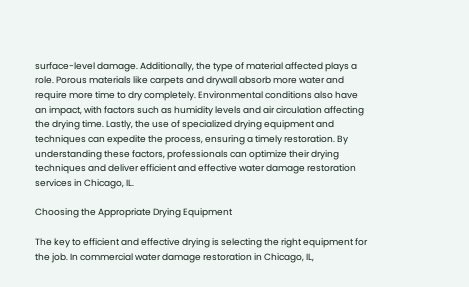surface-level damage. Additionally, the type of material affected plays a role. Porous materials like carpets and drywall absorb more water and require more time to dry completely. Environmental conditions also have an impact, with factors such as humidity levels and air circulation affecting the drying time. Lastly, the use of specialized drying equipment and techniques can expedite the process, ensuring a timely restoration. By understanding these factors, professionals can optimize their drying techniques and deliver efficient and effective water damage restoration services in Chicago, IL.

Choosing the Appropriate Drying Equipment

The key to efficient and effective drying is selecting the right equipment for the job. In commercial water damage restoration in Chicago, IL,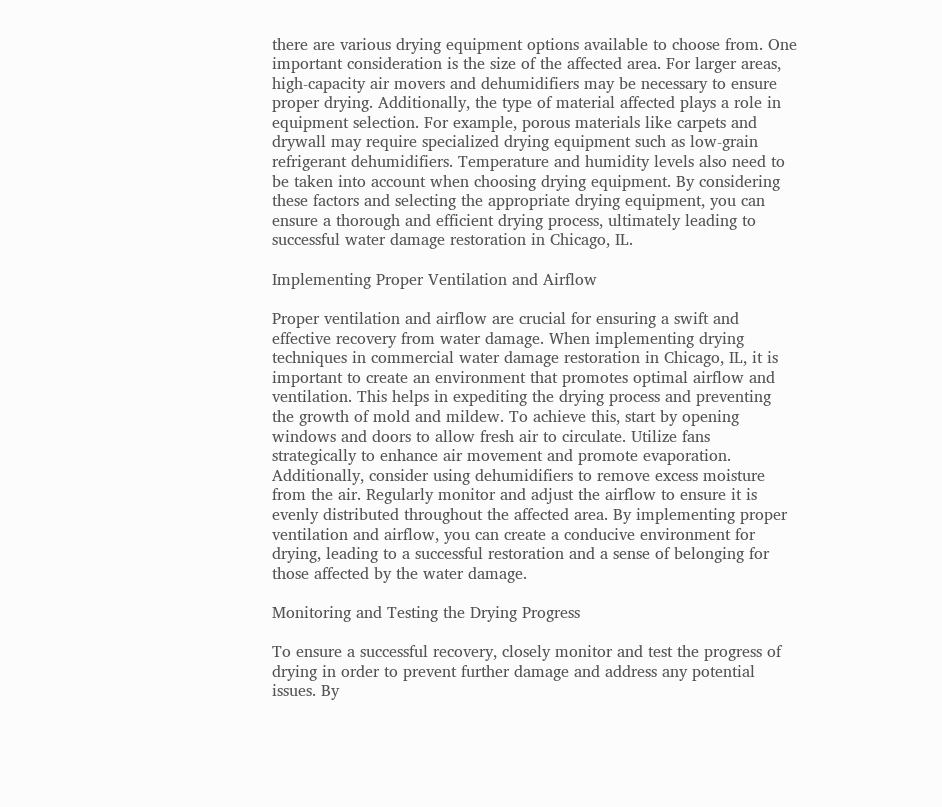there are various drying equipment options available to choose from. One important consideration is the size of the affected area. For larger areas, high-capacity air movers and dehumidifiers may be necessary to ensure proper drying. Additionally, the type of material affected plays a role in equipment selection. For example, porous materials like carpets and drywall may require specialized drying equipment such as low-grain refrigerant dehumidifiers. Temperature and humidity levels also need to be taken into account when choosing drying equipment. By considering these factors and selecting the appropriate drying equipment, you can ensure a thorough and efficient drying process, ultimately leading to successful water damage restoration in Chicago, IL.

Implementing Proper Ventilation and Airflow

Proper ventilation and airflow are crucial for ensuring a swift and effective recovery from water damage. When implementing drying techniques in commercial water damage restoration in Chicago, IL, it is important to create an environment that promotes optimal airflow and ventilation. This helps in expediting the drying process and preventing the growth of mold and mildew. To achieve this, start by opening windows and doors to allow fresh air to circulate. Utilize fans strategically to enhance air movement and promote evaporation. Additionally, consider using dehumidifiers to remove excess moisture from the air. Regularly monitor and adjust the airflow to ensure it is evenly distributed throughout the affected area. By implementing proper ventilation and airflow, you can create a conducive environment for drying, leading to a successful restoration and a sense of belonging for those affected by the water damage.

Monitoring and Testing the Drying Progress

To ensure a successful recovery, closely monitor and test the progress of drying in order to prevent further damage and address any potential issues. By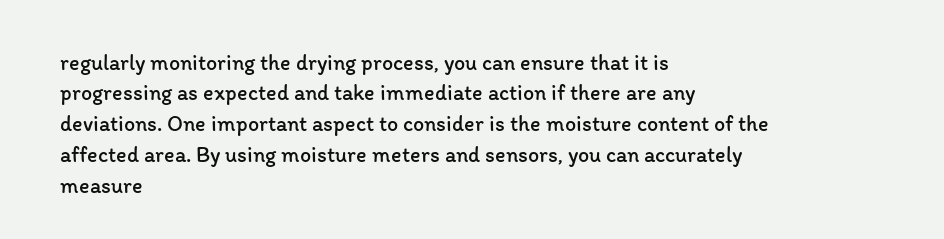regularly monitoring the drying process, you can ensure that it is progressing as expected and take immediate action if there are any deviations. One important aspect to consider is the moisture content of the affected area. By using moisture meters and sensors, you can accurately measure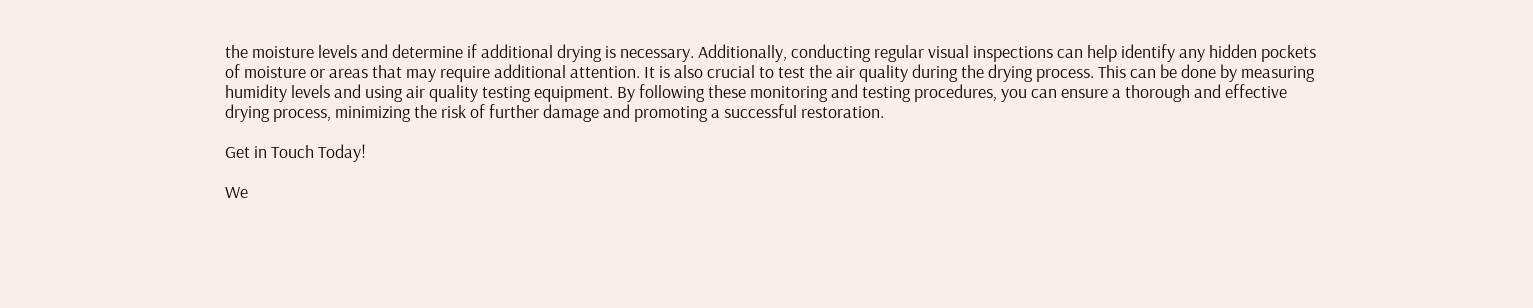the moisture levels and determine if additional drying is necessary. Additionally, conducting regular visual inspections can help identify any hidden pockets of moisture or areas that may require additional attention. It is also crucial to test the air quality during the drying process. This can be done by measuring humidity levels and using air quality testing equipment. By following these monitoring and testing procedures, you can ensure a thorough and effective drying process, minimizing the risk of further damage and promoting a successful restoration.

Get in Touch Today!

We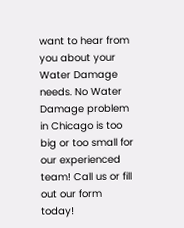want to hear from you about your Water Damage needs. No Water Damage problem in Chicago is too big or too small for our experienced team! Call us or fill out our form today!